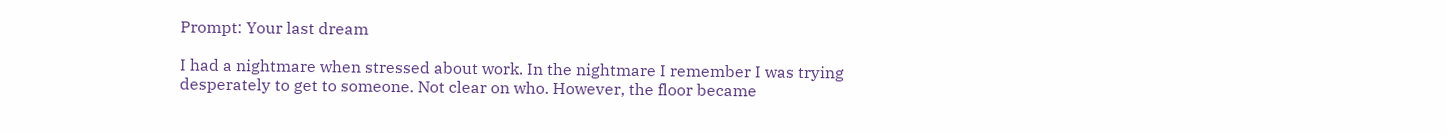Prompt: Your last dream

I had a nightmare when stressed about work. In the nightmare I remember I was trying desperately to get to someone. Not clear on who. However, the floor became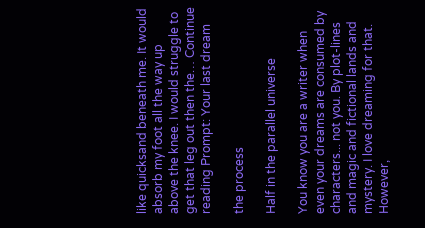like quicksand beneath me. It would absorb my foot all the way up above the knee. I would struggle to get that leg out then the… Continue reading Prompt: Your last dream

the process

Half in the parallel universe

You know you are a writer when even your dreams are consumed by characters... not you. By plot-lines and magic and fictional lands and mystery. I love dreaming for that. However,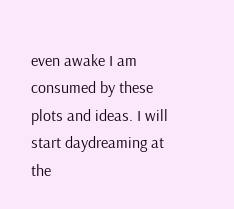even awake I am consumed by these plots and ideas. I will start daydreaming at the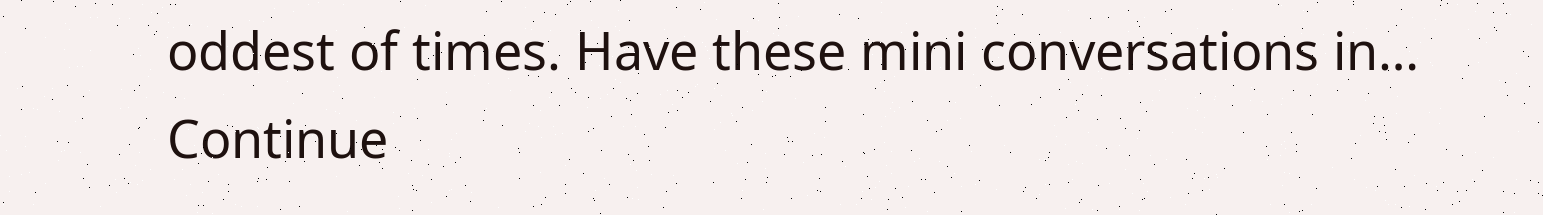oddest of times. Have these mini conversations in… Continue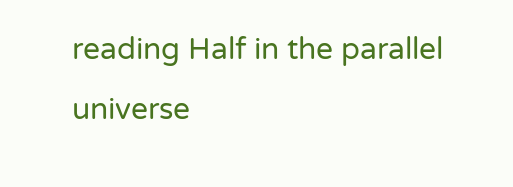reading Half in the parallel universe